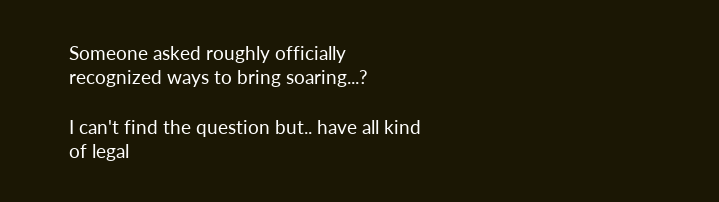Someone asked roughly officially recognized ways to bring soaring...?

I can't find the question but.. have all kind of legal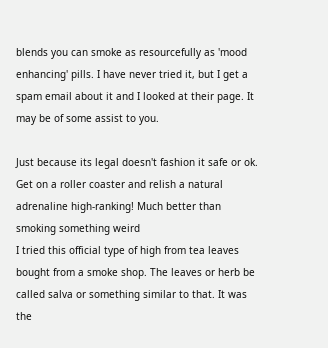blends you can smoke as resourcefully as 'mood enhancing' pills. I have never tried it, but I get a spam email about it and I looked at their page. It may be of some assist to you.

Just because its legal doesn't fashion it safe or ok. Get on a roller coaster and relish a natural adrenaline high-ranking! Much better than smoking something weird
I tried this official type of high from tea leaves bought from a smoke shop. The leaves or herb be called salva or something similar to that. It was the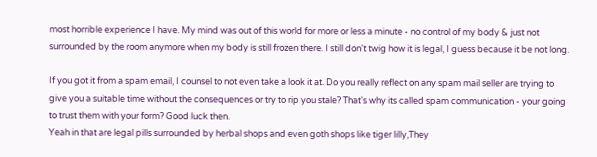most horrible experience I have. My mind was out of this world for more or less a minute - no control of my body & just not surrounded by the room anymore when my body is still frozen there. I still don't twig how it is legal, I guess because it be not long.

If you got it from a spam email, I counsel to not even take a look it at. Do you really reflect on any spam mail seller are trying to give you a suitable time without the consequences or try to rip you stale? That's why its called spam communication - your going to trust them with your form? Good luck then.
Yeah in that are legal pills surrounded by herbal shops and even goth shops like tiger lilly,They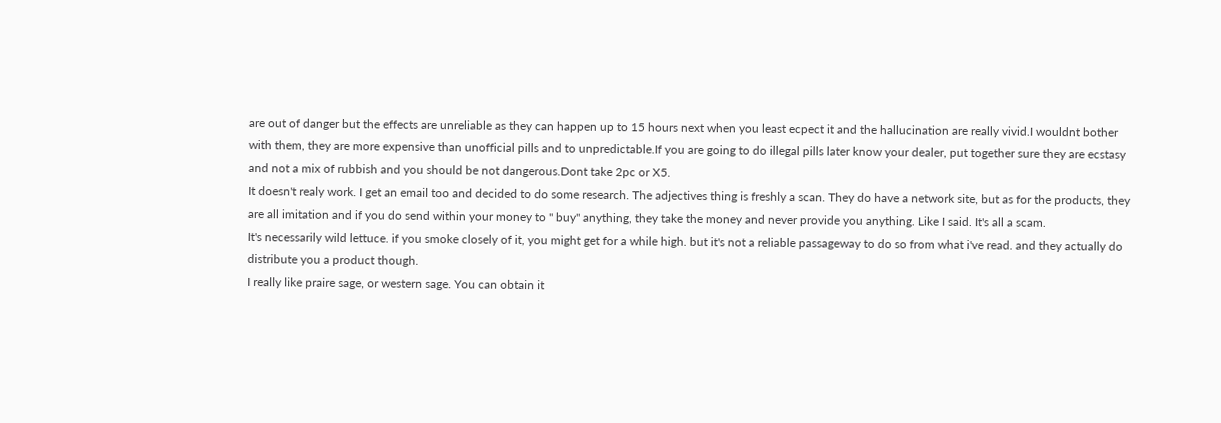are out of danger but the effects are unreliable as they can happen up to 15 hours next when you least ecpect it and the hallucination are really vivid.I wouldnt bother with them, they are more expensive than unofficial pills and to unpredictable.If you are going to do illegal pills later know your dealer, put together sure they are ecstasy and not a mix of rubbish and you should be not dangerous.Dont take 2pc or X5.
It doesn't realy work. I get an email too and decided to do some research. The adjectives thing is freshly a scan. They do have a network site, but as for the products, they are all imitation and if you do send within your money to " buy" anything, they take the money and never provide you anything. Like I said. It's all a scam.
It's necessarily wild lettuce. if you smoke closely of it, you might get for a while high. but it's not a reliable passageway to do so from what i've read. and they actually do distribute you a product though.
I really like praire sage, or western sage. You can obtain it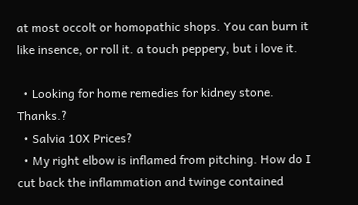at most occolt or homopathic shops. You can burn it like insence, or roll it. a touch peppery, but i love it.

  • Looking for home remedies for kidney stone. Thanks.?
  • Salvia 10X Prices?
  • My right elbow is inflamed from pitching. How do I cut back the inflammation and twinge contained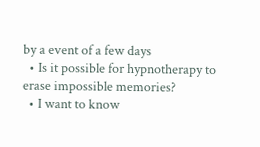by a event of a few days
  • Is it possible for hypnotherapy to erase impossible memories?
  • I want to know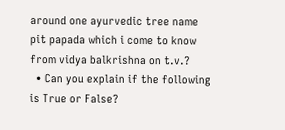around one ayurvedic tree name pit papada which i come to know from vidya balkrishna on t.v.?
  • Can you explain if the following is True or False?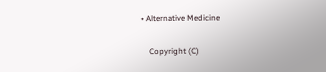• Alternative Medicine

    Copyright (C)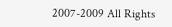2007-2009 All Rights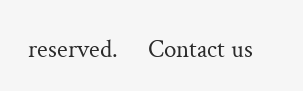reserved.     Contact us